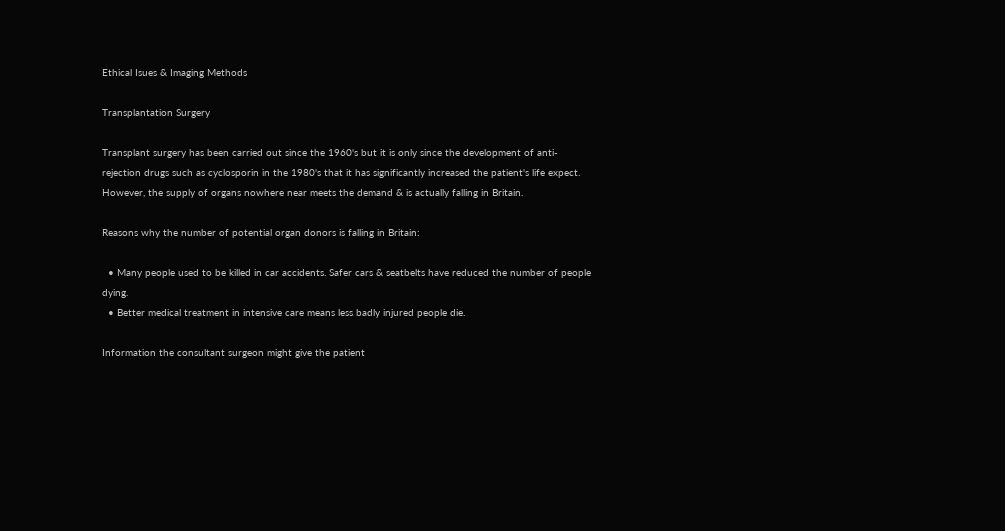Ethical Isues & Imaging Methods

Transplantation Surgery

Transplant surgery has been carried out since the 1960's but it is only since the development of anti-rejection drugs such as cyclosporin in the 1980's that it has significantly increased the patient's life expect. However, the supply of organs nowhere near meets the demand & is actually falling in Britain.

Reasons why the number of potential organ donors is falling in Britain:

  • Many people used to be killed in car accidents. Safer cars & seatbelts have reduced the number of people dying.
  • Better medical treatment in intensive care means less badly injured people die.

Information the consultant surgeon might give the patient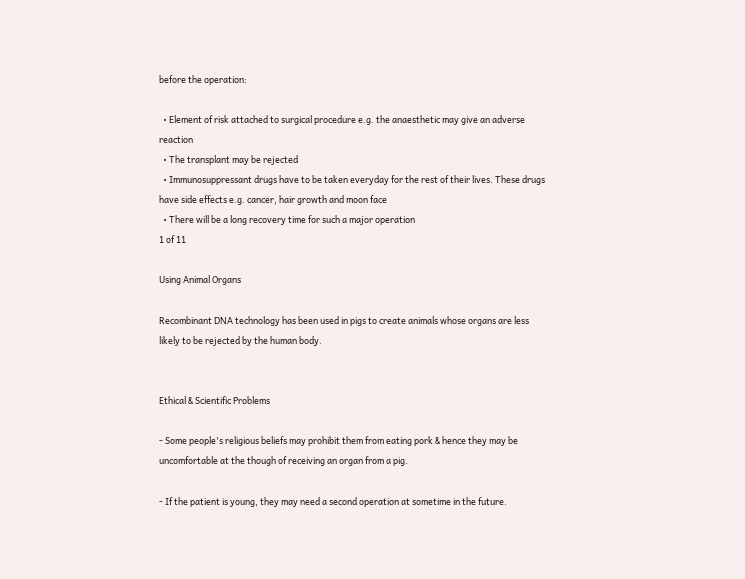before the operation:

  • Element of risk attached to surgical procedure e.g. the anaesthetic may give an adverse reaction
  • The transplant may be rejected
  • Immunosuppressant drugs have to be taken everyday for the rest of their lives. These drugs have side effects e.g. cancer, hair growth and moon face
  • There will be a long recovery time for such a major operation
1 of 11

Using Animal Organs

Recombinant DNA technology has been used in pigs to create animals whose organs are less likely to be rejected by the human body.


Ethical & Scientific Problems

- Some people's religious beliefs may prohibit them from eating pork & hence they may be uncomfortable at the though of receiving an organ from a pig.

- If the patient is young, they may need a second operation at sometime in the future.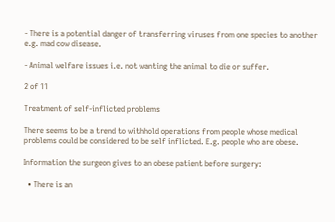- There is a potential danger of transferring viruses from one species to another e.g. mad cow disease.

- Animal welfare issues i.e. not wanting the animal to die or suffer.

2 of 11

Treatment of self-inflicted problems

There seems to be a trend to withhold operations from people whose medical problems could be considered to be self inflicted. E.g. people who are obese.

Information the surgeon gives to an obese patient before surgery:

  • There is an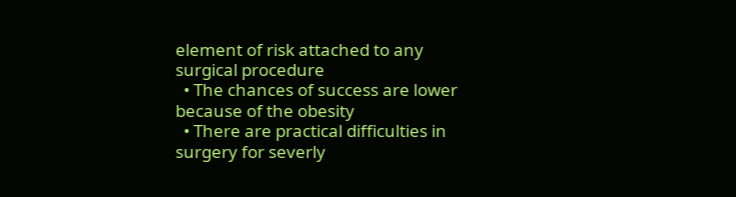element of risk attached to any surgical procedure
  • The chances of success are lower because of the obesity
  • There are practical difficulties in surgery for severly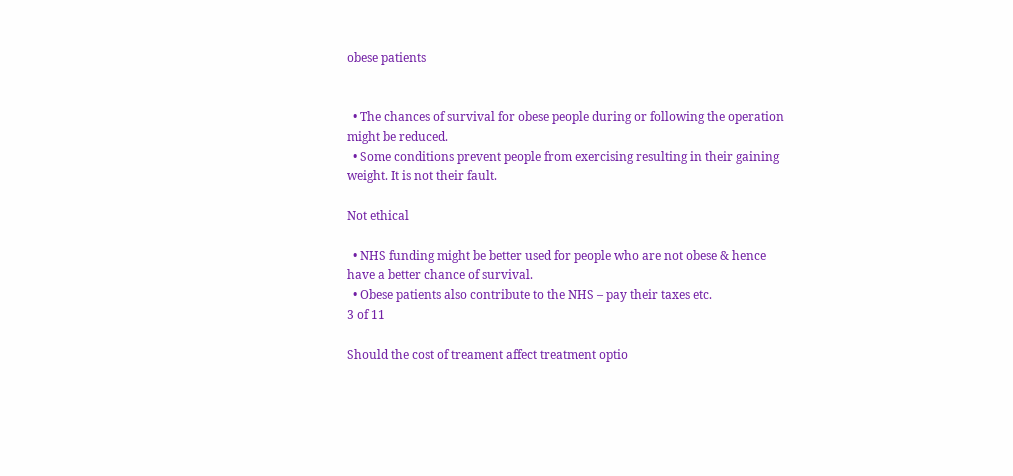obese patients


  • The chances of survival for obese people during or following the operation might be reduced.
  • Some conditions prevent people from exercising resulting in their gaining weight. It is not their fault.

Not ethical

  • NHS funding might be better used for people who are not obese & hence have a better chance of survival.
  • Obese patients also contribute to the NHS – pay their taxes etc.
3 of 11

Should the cost of treament affect treatment optio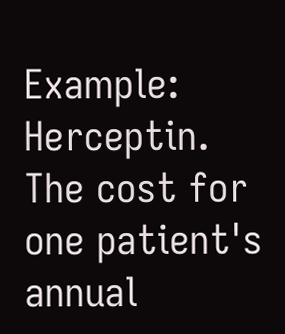Example: Herceptin. The cost for one patient's annual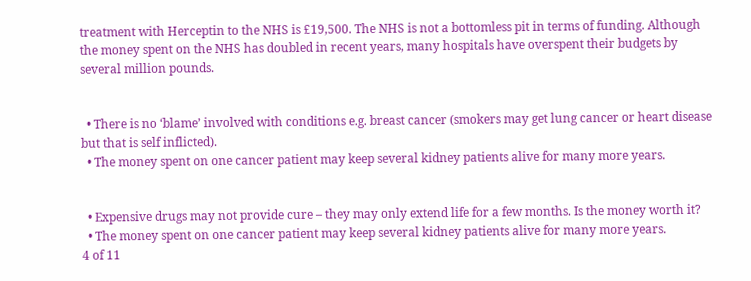treatment with Herceptin to the NHS is £19,500. The NHS is not a bottomless pit in terms of funding. Although the money spent on the NHS has doubled in recent years, many hospitals have overspent their budgets by several million pounds.


  • There is no ‘blame’ involved with conditions e.g. breast cancer (smokers may get lung cancer or heart disease but that is self inflicted).
  • The money spent on one cancer patient may keep several kidney patients alive for many more years.


  • Expensive drugs may not provide cure – they may only extend life for a few months. Is the money worth it?
  • The money spent on one cancer patient may keep several kidney patients alive for many more years.
4 of 11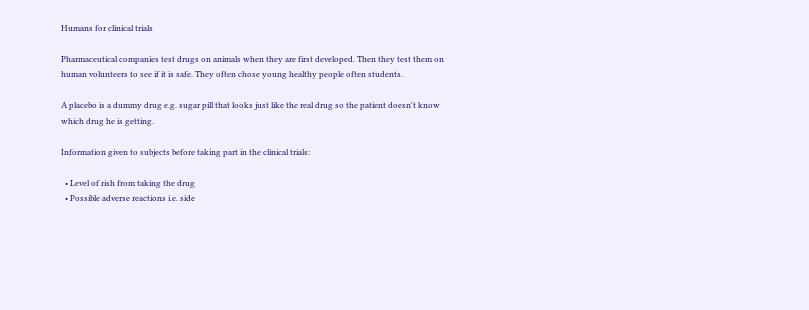Humans for clinical trials

Pharmaceutical companies test drugs on animals when they are first developed. Then they test them on human volunteers to see if it is safe. They often chose young healthy people often students.

A placebo is a dummy drug e.g. sugar pill that looks just like the real drug so the patient doesn't know which drug he is getting.

Information given to subjects before taking part in the clinical trials:

  • Level of rish from taking the drug
  • Possible adverse reactions i.e. side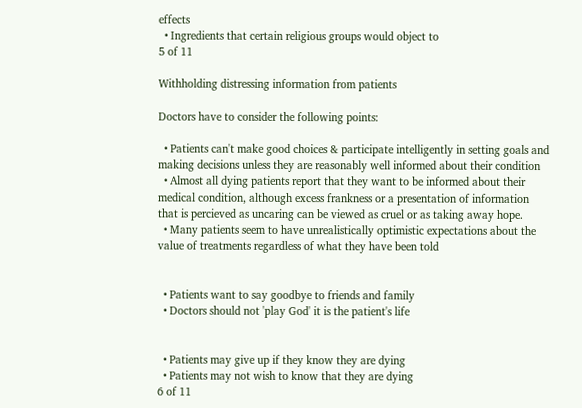effects
  • Ingredients that certain religious groups would object to
5 of 11

Withholding distressing information from patients

Doctors have to consider the following points:

  • Patients can't make good choices & participate intelligently in setting goals and making decisions unless they are reasonably well informed about their condition
  • Almost all dying patients report that they want to be informed about their medical condition, although excess frankness or a presentation of information that is percieved as uncaring can be viewed as cruel or as taking away hope.
  • Many patients seem to have unrealistically optimistic expectations about the value of treatments regardless of what they have been told


  • Patients want to say goodbye to friends and family
  • Doctors should not 'play God' it is the patient's life


  • Patients may give up if they know they are dying
  • Patients may not wish to know that they are dying
6 of 11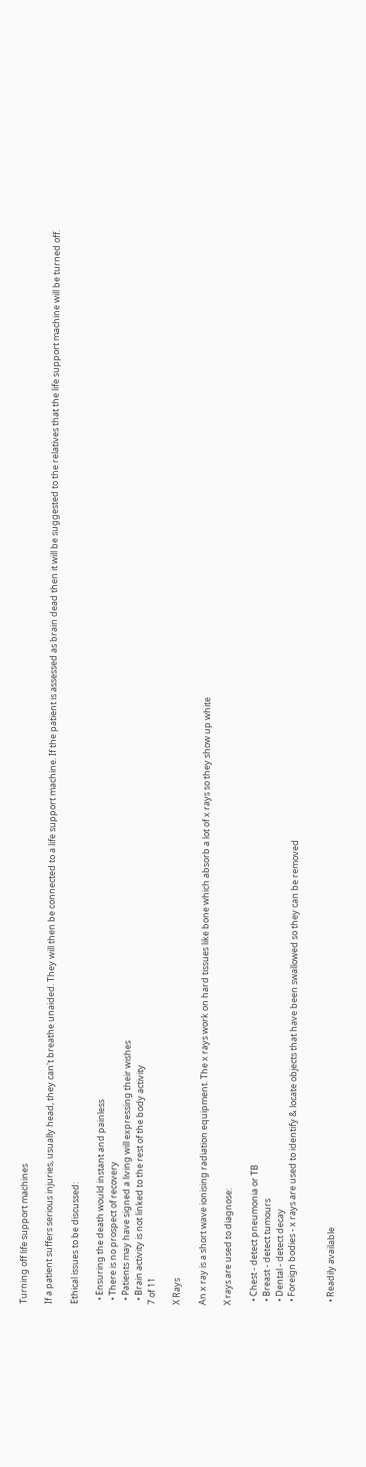Turning off life support machines

If a patient suffers serious injuries, usually head, they can't breathe unaided. They will then be connected to a life support machine. If the patient is assessed as brain dead then it will be suggested to the relatives that the life support machine will be turned off.

Ethical issues to be discussed:

  • Ensuring the death would instant and painless
  • There is no prospect of recovery
  • Patients may have signed a living will expressing their wishes
  • Brain activity is not linked to the rest of the body activity
7 of 11

X Rays

An x ray is a short wave ionising radiation equipment. The x rays work on hard tissues like bone which absorb a lot of x rays so they show up white

X rays are used to diagnose:

  • Chest - detect pneumonia or TB
  • Breast - detect tumours
  • Dental - detect decay
  • Foreign bodies - x rays are used to identify & locate objects that have been swallowed so they can be removed


  • Readily available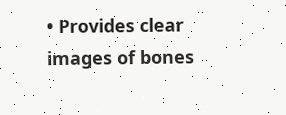• Provides clear images of bones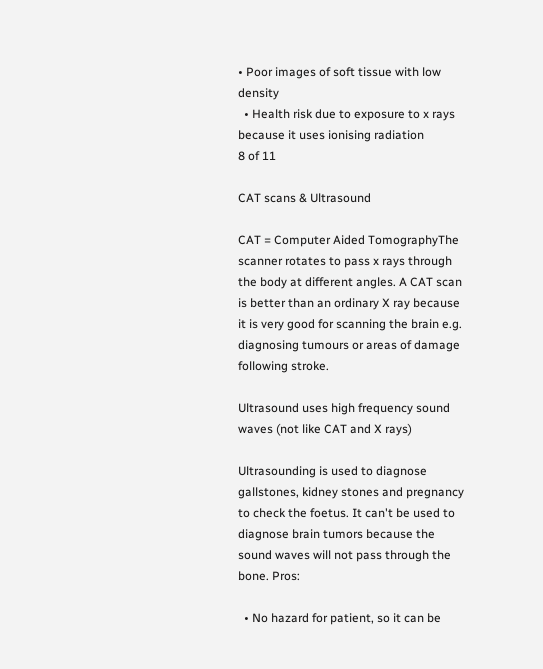• Poor images of soft tissue with low density
  • Health risk due to exposure to x rays because it uses ionising radiation
8 of 11

CAT scans & Ultrasound

CAT = Computer Aided TomographyThe scanner rotates to pass x rays through the body at different angles. A CAT scan is better than an ordinary X ray because it is very good for scanning the brain e.g. diagnosing tumours or areas of damage following stroke.

Ultrasound uses high frequency sound waves (not like CAT and X rays)

Ultrasounding is used to diagnose gallstones, kidney stones and pregnancy to check the foetus. It can't be used to diagnose brain tumors because the sound waves will not pass through the bone. Pros:

  • No hazard for patient, so it can be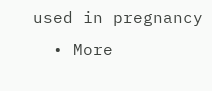used in pregnancy
  • More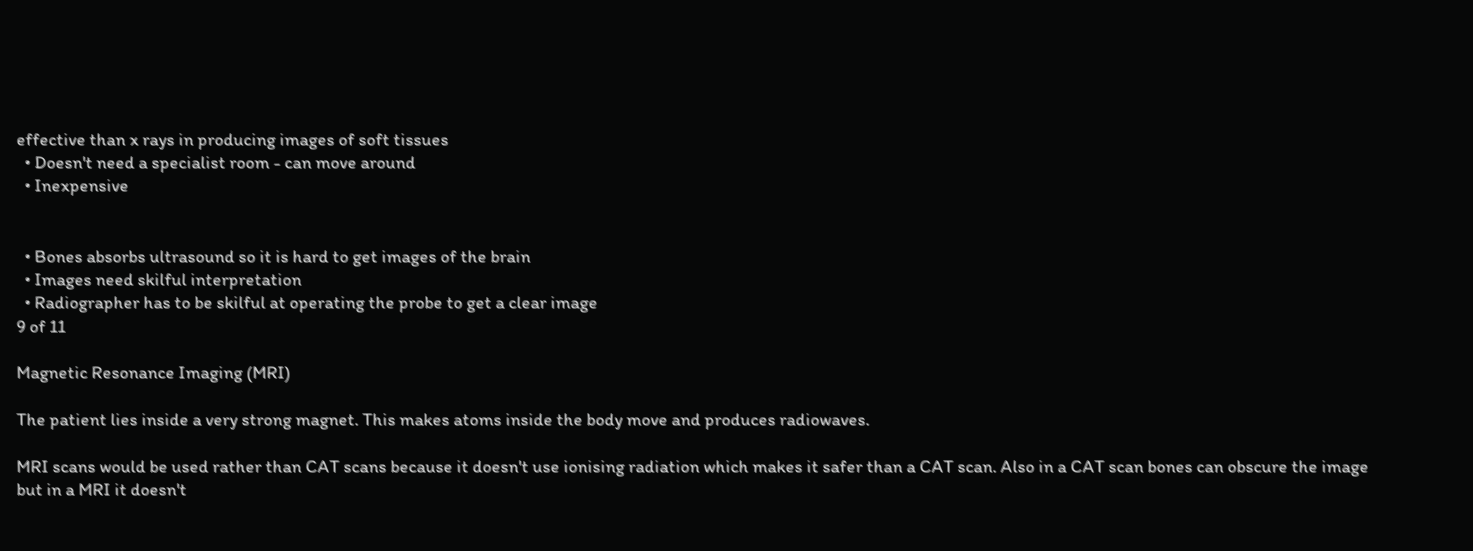effective than x rays in producing images of soft tissues
  • Doesn't need a specialist room - can move around
  • Inexpensive


  • Bones absorbs ultrasound so it is hard to get images of the brain
  • Images need skilful interpretation
  • Radiographer has to be skilful at operating the probe to get a clear image
9 of 11

Magnetic Resonance Imaging (MRI)

The patient lies inside a very strong magnet. This makes atoms inside the body move and produces radiowaves.

MRI scans would be used rather than CAT scans because it doesn't use ionising radiation which makes it safer than a CAT scan. Also in a CAT scan bones can obscure the image but in a MRI it doesn't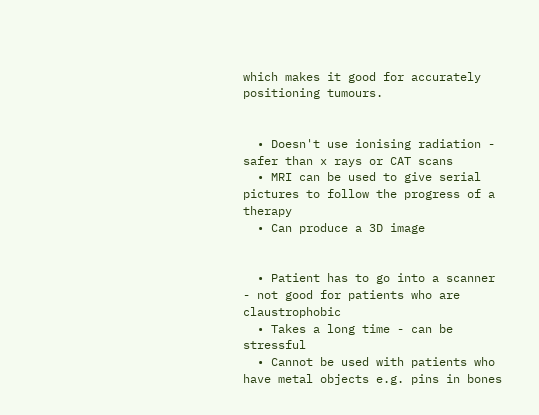which makes it good for accurately positioning tumours.


  • Doesn't use ionising radiation - safer than x rays or CAT scans
  • MRI can be used to give serial pictures to follow the progress of a therapy
  • Can produce a 3D image


  • Patient has to go into a scanner - not good for patients who are claustrophobic
  • Takes a long time - can be stressful
  • Cannot be used with patients who have metal objects e.g. pins in bones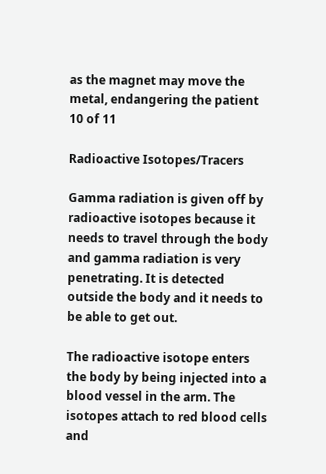as the magnet may move the metal, endangering the patient
10 of 11

Radioactive Isotopes/Tracers

Gamma radiation is given off by radioactive isotopes because it needs to travel through the body and gamma radiation is very penetrating. It is detected outside the body and it needs to be able to get out.

The radioactive isotope enters the body by being injected into a blood vessel in the arm. The isotopes attach to red blood cells and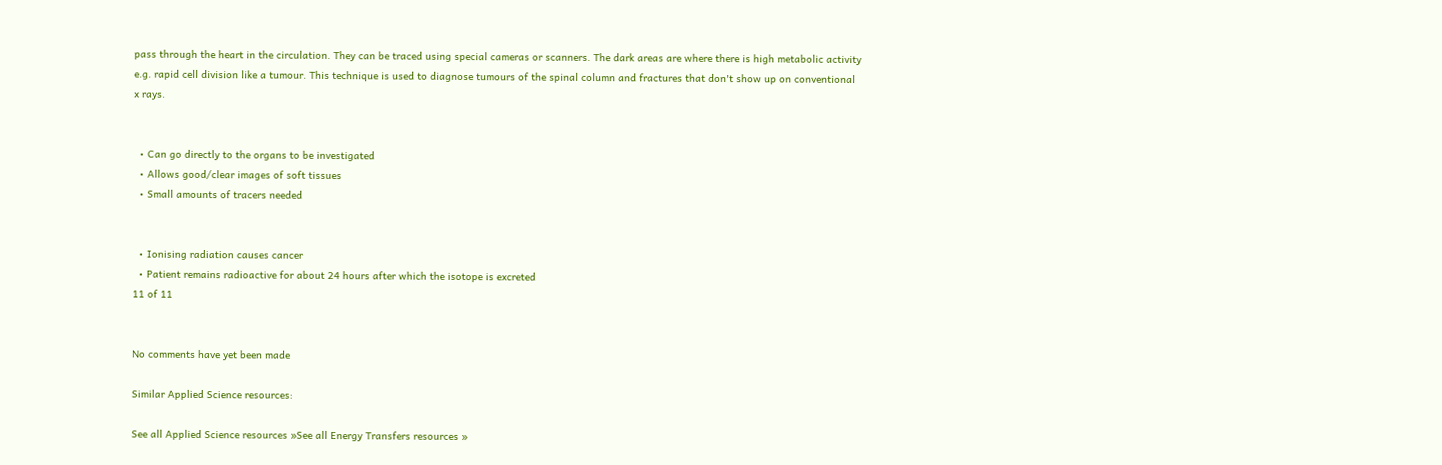pass through the heart in the circulation. They can be traced using special cameras or scanners. The dark areas are where there is high metabolic activity e.g. rapid cell division like a tumour. This technique is used to diagnose tumours of the spinal column and fractures that don't show up on conventional x rays.


  • Can go directly to the organs to be investigated
  • Allows good/clear images of soft tissues
  • Small amounts of tracers needed


  • Ionising radiation causes cancer
  • Patient remains radioactive for about 24 hours after which the isotope is excreted
11 of 11


No comments have yet been made

Similar Applied Science resources:

See all Applied Science resources »See all Energy Transfers resources »